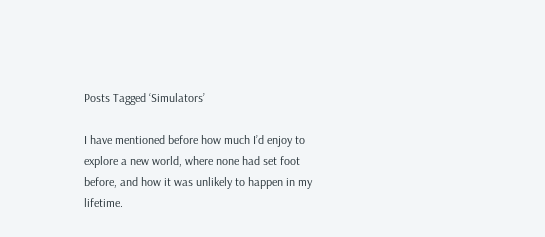Posts Tagged ‘Simulators’

I have mentioned before how much I’d enjoy to explore a new world, where none had set foot before, and how it was unlikely to happen in my lifetime.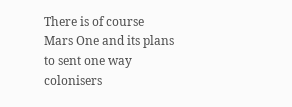There is of course Mars One and its plans to sent one way colonisers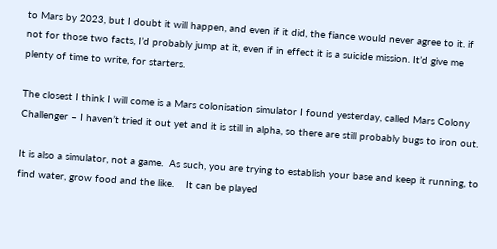to Mars by 2023, but I doubt it will happen, and even if it did, the fiance would never agree to it. if not for those two facts, I’d probably jump at it, even if in effect it is a suicide mission. It’d give me plenty of time to write, for starters.

The closest I think I will come is a Mars colonisation simulator I found yesterday, called Mars Colony Challenger – I haven’t tried it out yet and it is still in alpha, so there are still probably bugs to iron out.

It is also a simulator, not a game.  As such, you are trying to establish your base and keep it running, to find water, grow food and the like.    It can be played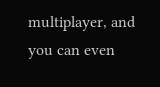multiplayer, and you can even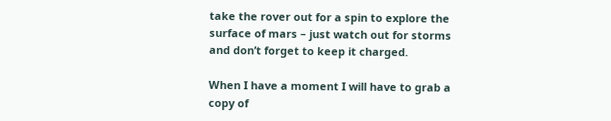take the rover out for a spin to explore the surface of mars – just watch out for storms and don’t forget to keep it charged.

When I have a moment I will have to grab a copy of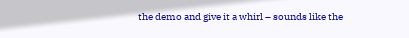the demo and give it a whirl – sounds like the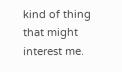kind of thing that might interest me.